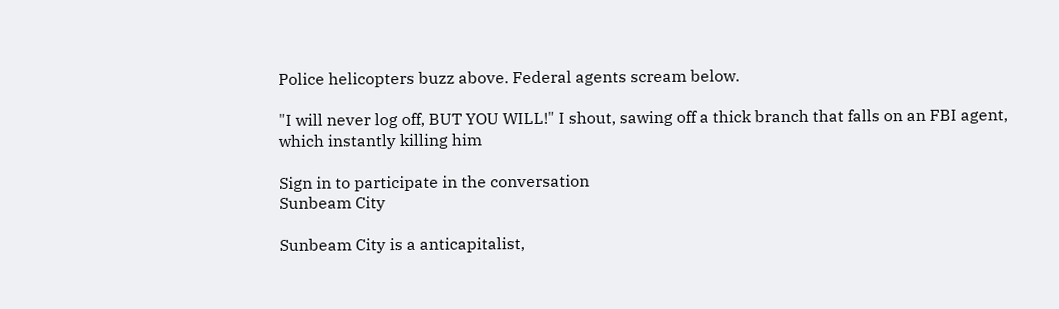Police helicopters buzz above. Federal agents scream below.

"I will never log off, BUT YOU WILL!" I shout, sawing off a thick branch that falls on an FBI agent, which instantly killing him

Sign in to participate in the conversation
Sunbeam City

Sunbeam City is a anticapitalist,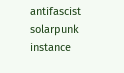antifascist solarpunk instance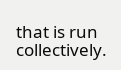that is run collectively.